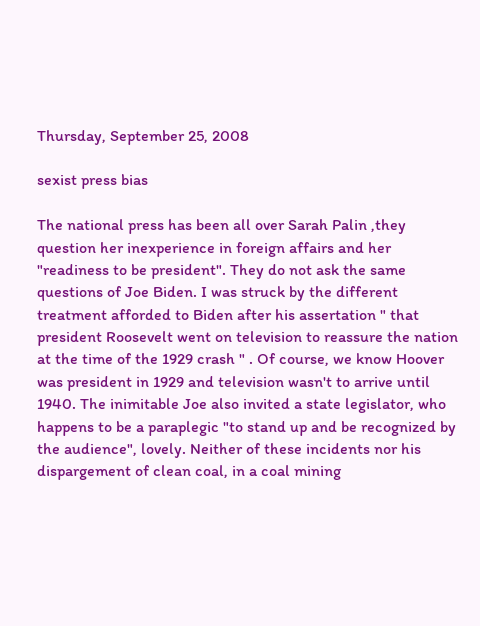Thursday, September 25, 2008

sexist press bias

The national press has been all over Sarah Palin ,they question her inexperience in foreign affairs and her "readiness to be president". They do not ask the same questions of Joe Biden. I was struck by the different treatment afforded to Biden after his assertation " that president Roosevelt went on television to reassure the nation at the time of the 1929 crash " . Of course, we know Hoover was president in 1929 and television wasn't to arrive until 1940. The inimitable Joe also invited a state legislator, who happens to be a paraplegic "to stand up and be recognized by the audience", lovely. Neither of these incidents nor his dispargement of clean coal, in a coal mining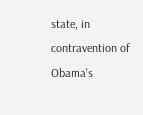state, in contravention of Obama's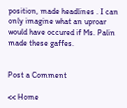position, made headlines . I can only imagine what an uproar would have occured if Ms. Palin made these gaffes.


Post a Comment

<< Home